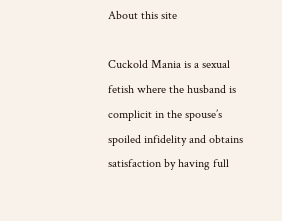About this site

Cuckold Mania is a sexual fetish where the husband is complicit in the spouse’s spoiled infidelity and obtains satisfaction by having full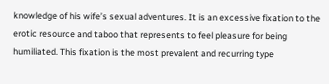knowledge of his wife’s sexual adventures. It is an excessive fixation to the erotic resource and taboo that represents to feel pleasure for being humiliated. This fixation is the most prevalent and recurring type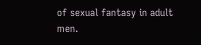of sexual fantasy in adult men.